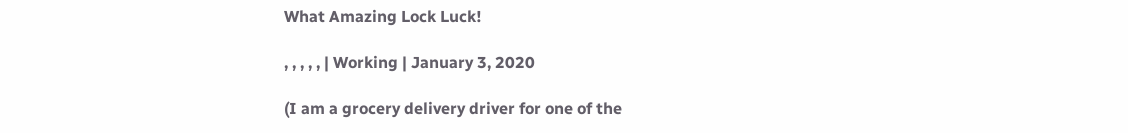What Amazing Lock Luck!

, , , , , | Working | January 3, 2020

(I am a grocery delivery driver for one of the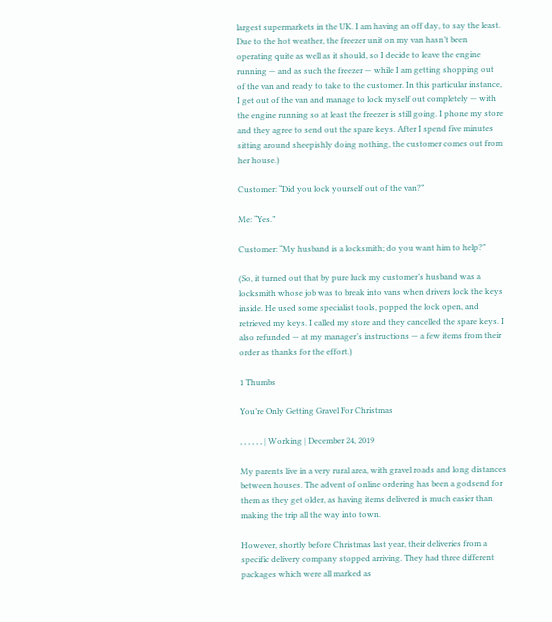largest supermarkets in the UK. I am having an off day, to say the least. Due to the hot weather, the freezer unit on my van hasn’t been operating quite as well as it should, so I decide to leave the engine running — and as such the freezer — while I am getting shopping out of the van and ready to take to the customer. In this particular instance, I get out of the van and manage to lock myself out completely — with the engine running so at least the freezer is still going. I phone my store and they agree to send out the spare keys. After I spend five minutes sitting around sheepishly doing nothing, the customer comes out from her house.)

Customer: “Did you lock yourself out of the van?”

Me: “Yes.”

Customer: “My husband is a locksmith; do you want him to help?”

(So, it turned out that by pure luck my customer’s husband was a locksmith whose job was to break into vans when drivers lock the keys inside. He used some specialist tools, popped the lock open, and retrieved my keys. I called my store and they cancelled the spare keys. I also refunded — at my manager’s instructions — a few items from their order as thanks for the effort.)

1 Thumbs

You’re Only Getting Gravel For Christmas

, , , , , , | Working | December 24, 2019

My parents live in a very rural area, with gravel roads and long distances between houses. The advent of online ordering has been a godsend for them as they get older, as having items delivered is much easier than making the trip all the way into town.

However, shortly before Christmas last year, their deliveries from a specific delivery company stopped arriving. They had three different packages which were all marked as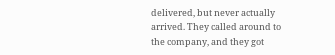delivered, but never actually arrived. They called around to the company, and they got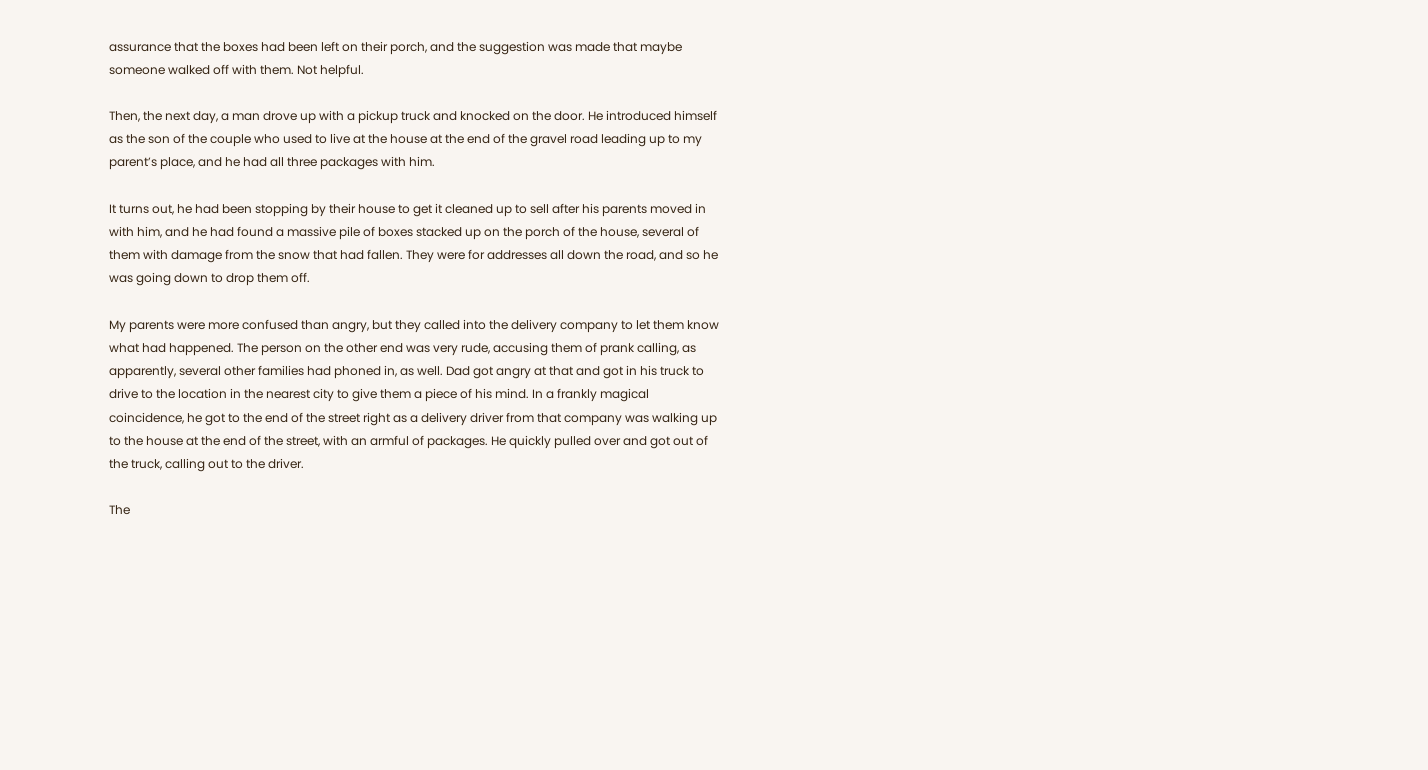assurance that the boxes had been left on their porch, and the suggestion was made that maybe someone walked off with them. Not helpful.

Then, the next day, a man drove up with a pickup truck and knocked on the door. He introduced himself as the son of the couple who used to live at the house at the end of the gravel road leading up to my parent’s place, and he had all three packages with him.

It turns out, he had been stopping by their house to get it cleaned up to sell after his parents moved in with him, and he had found a massive pile of boxes stacked up on the porch of the house, several of them with damage from the snow that had fallen. They were for addresses all down the road, and so he was going down to drop them off.

My parents were more confused than angry, but they called into the delivery company to let them know what had happened. The person on the other end was very rude, accusing them of prank calling, as apparently, several other families had phoned in, as well. Dad got angry at that and got in his truck to drive to the location in the nearest city to give them a piece of his mind. In a frankly magical coincidence, he got to the end of the street right as a delivery driver from that company was walking up to the house at the end of the street, with an armful of packages. He quickly pulled over and got out of the truck, calling out to the driver.

The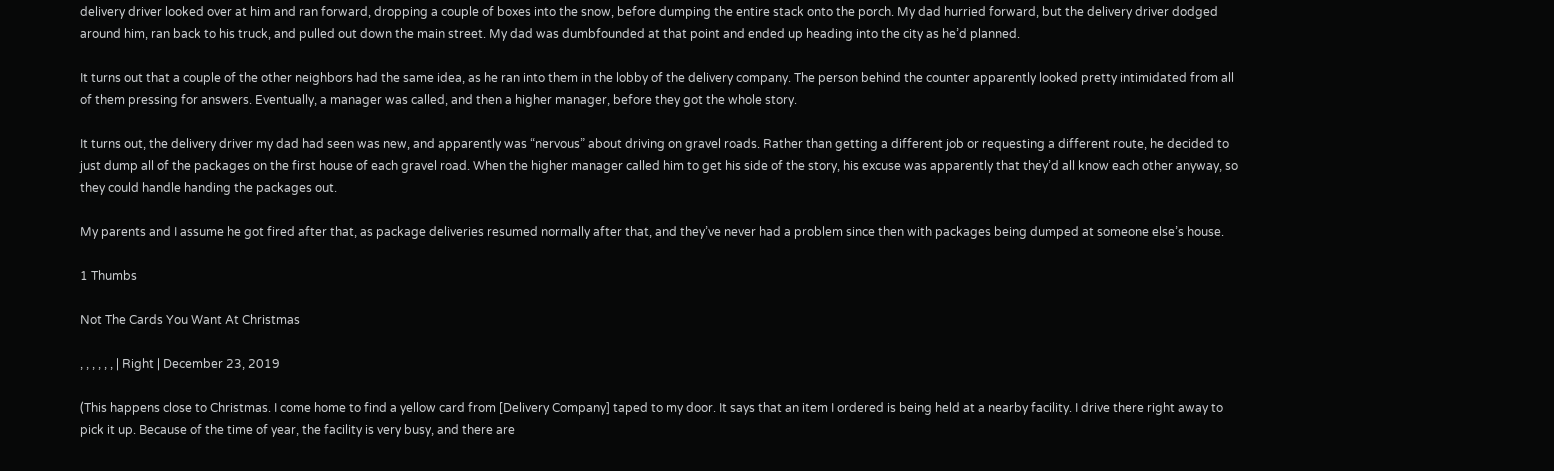delivery driver looked over at him and ran forward, dropping a couple of boxes into the snow, before dumping the entire stack onto the porch. My dad hurried forward, but the delivery driver dodged around him, ran back to his truck, and pulled out down the main street. My dad was dumbfounded at that point and ended up heading into the city as he’d planned.

It turns out that a couple of the other neighbors had the same idea, as he ran into them in the lobby of the delivery company. The person behind the counter apparently looked pretty intimidated from all of them pressing for answers. Eventually, a manager was called, and then a higher manager, before they got the whole story.

It turns out, the delivery driver my dad had seen was new, and apparently was “nervous” about driving on gravel roads. Rather than getting a different job or requesting a different route, he decided to just dump all of the packages on the first house of each gravel road. When the higher manager called him to get his side of the story, his excuse was apparently that they’d all know each other anyway, so they could handle handing the packages out.

My parents and I assume he got fired after that, as package deliveries resumed normally after that, and they’ve never had a problem since then with packages being dumped at someone else’s house.

1 Thumbs

Not The Cards You Want At Christmas

, , , , , , | Right | December 23, 2019

(This happens close to Christmas. I come home to find a yellow card from [Delivery Company] taped to my door. It says that an item I ordered is being held at a nearby facility. I drive there right away to pick it up. Because of the time of year, the facility is very busy, and there are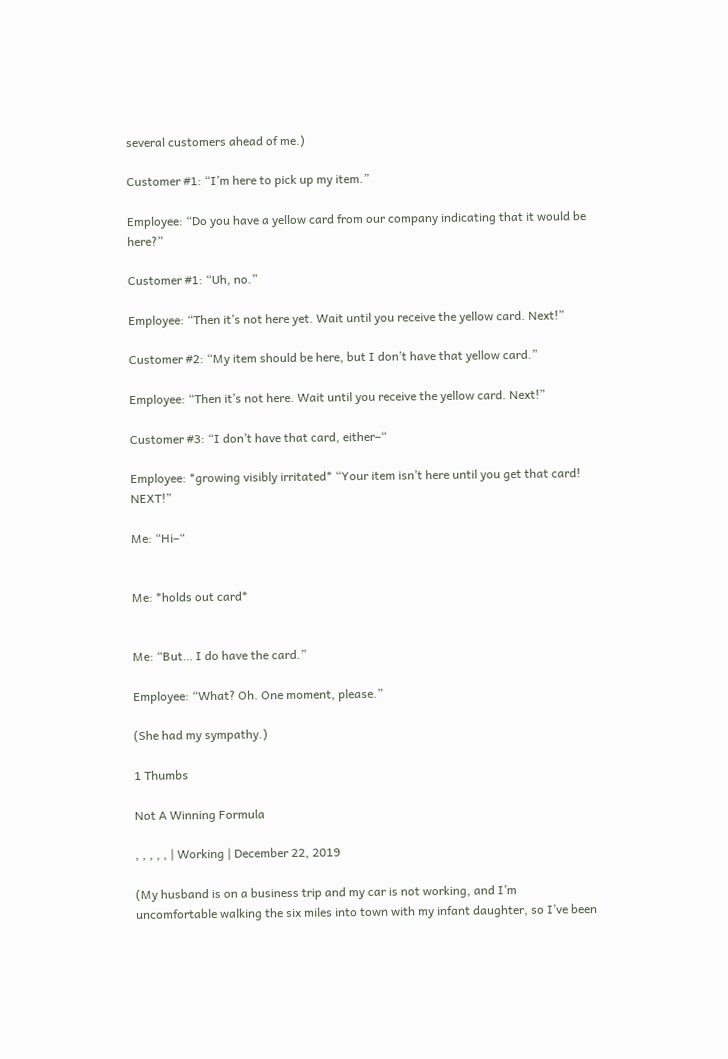several customers ahead of me.)

Customer #1: “I’m here to pick up my item.”

Employee: “Do you have a yellow card from our company indicating that it would be here?”

Customer #1: “Uh, no.”

Employee: “Then it’s not here yet. Wait until you receive the yellow card. Next!”

Customer #2: “My item should be here, but I don’t have that yellow card.”

Employee: “Then it’s not here. Wait until you receive the yellow card. Next!”

Customer #3: “I don’t have that card, either–“

Employee: *growing visibly irritated* “Your item isn’t here until you get that card! NEXT!”

Me: “Hi–“


Me: *holds out card*


Me: “But… I do have the card.”

Employee: “What? Oh. One moment, please.”

(She had my sympathy.)

1 Thumbs

Not A Winning Formula

, , , , , | Working | December 22, 2019

(My husband is on a business trip and my car is not working, and I’m uncomfortable walking the six miles into town with my infant daughter, so I’ve been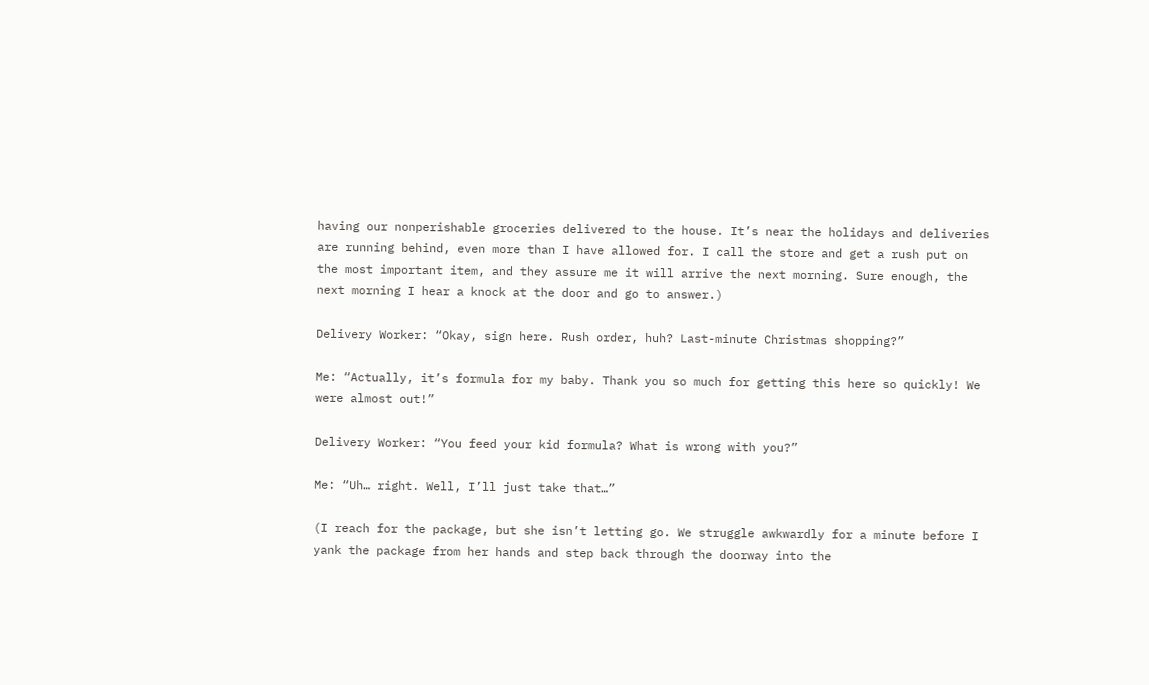having our nonperishable groceries delivered to the house. It’s near the holidays and deliveries are running behind, even more than I have allowed for. I call the store and get a rush put on the most important item, and they assure me it will arrive the next morning. Sure enough, the next morning I hear a knock at the door and go to answer.)

Delivery Worker: “Okay, sign here. Rush order, huh? Last-minute Christmas shopping?”

Me: “Actually, it’s formula for my baby. Thank you so much for getting this here so quickly! We were almost out!”

Delivery Worker: “You feed your kid formula? What is wrong with you?”

Me: “Uh… right. Well, I’ll just take that…”

(I reach for the package, but she isn’t letting go. We struggle awkwardly for a minute before I yank the package from her hands and step back through the doorway into the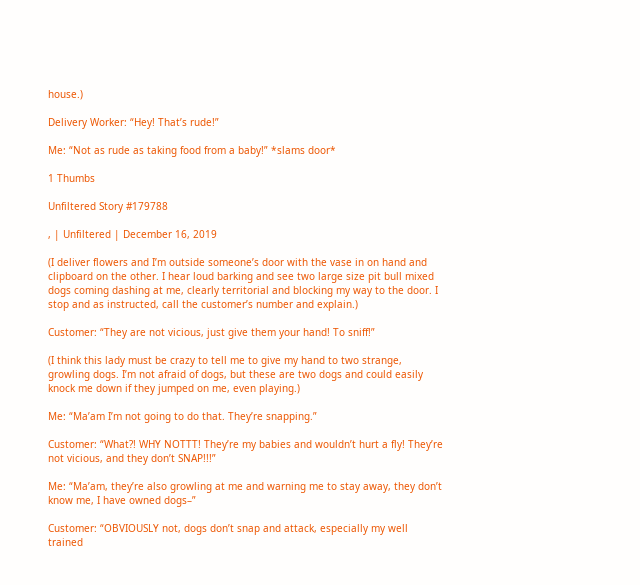house.)

Delivery Worker: “Hey! That’s rude!”

Me: “Not as rude as taking food from a baby!” *slams door*

1 Thumbs

Unfiltered Story #179788

, | Unfiltered | December 16, 2019

(I deliver flowers and I’m outside someone’s door with the vase in on hand and clipboard on the other. I hear loud barking and see two large size pit bull mixed dogs coming dashing at me, clearly territorial and blocking my way to the door. I stop and as instructed, call the customer’s number and explain.)

Customer: “They are not vicious, just give them your hand! To sniff!”

(I think this lady must be crazy to tell me to give my hand to two strange, growling dogs. I’m not afraid of dogs, but these are two dogs and could easily knock me down if they jumped on me, even playing.)

Me: “Ma’am I’m not going to do that. They’re snapping.”

Customer: “What?! WHY NOTTT! They’re my babies and wouldn’t hurt a fly! They’re not vicious, and they don’t SNAP!!!”

Me: “Ma’am, they’re also growling at me and warning me to stay away, they don’t know me, I have owned dogs–”

Customer: “OBVIOUSLY not, dogs don’t snap and attack, especially my well trained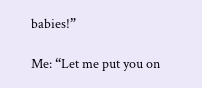babies!”

Me: “Let me put you on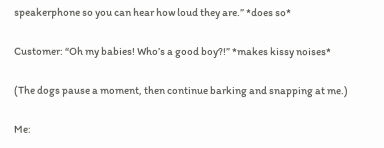speakerphone so you can hear how loud they are.” *does so*

Customer: “Oh my babies! Who’s a good boy?!” *makes kissy noises*

(The dogs pause a moment, then continue barking and snapping at me.)

Me: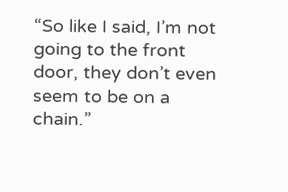“So like I said, I’m not going to the front door, they don’t even seem to be on a chain.”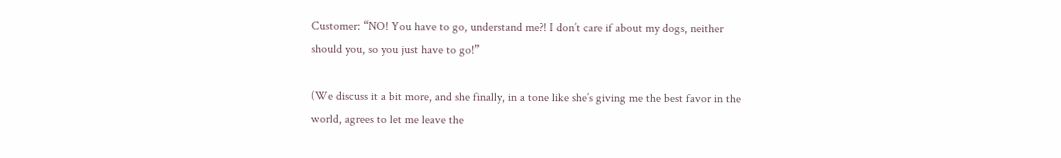Customer: “NO! You have to go, understand me?! I don’t care if about my dogs, neither should you, so you just have to go!”

(We discuss it a bit more, and she finally, in a tone like she’s giving me the best favor in the world, agrees to let me leave the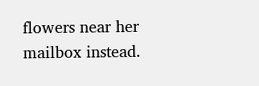flowers near her mailbox instead.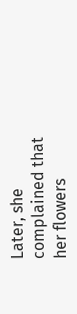Later, she complained that her flowers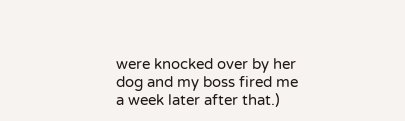were knocked over by her dog and my boss fired me a week later after that.)